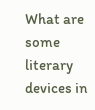What are some literary devices in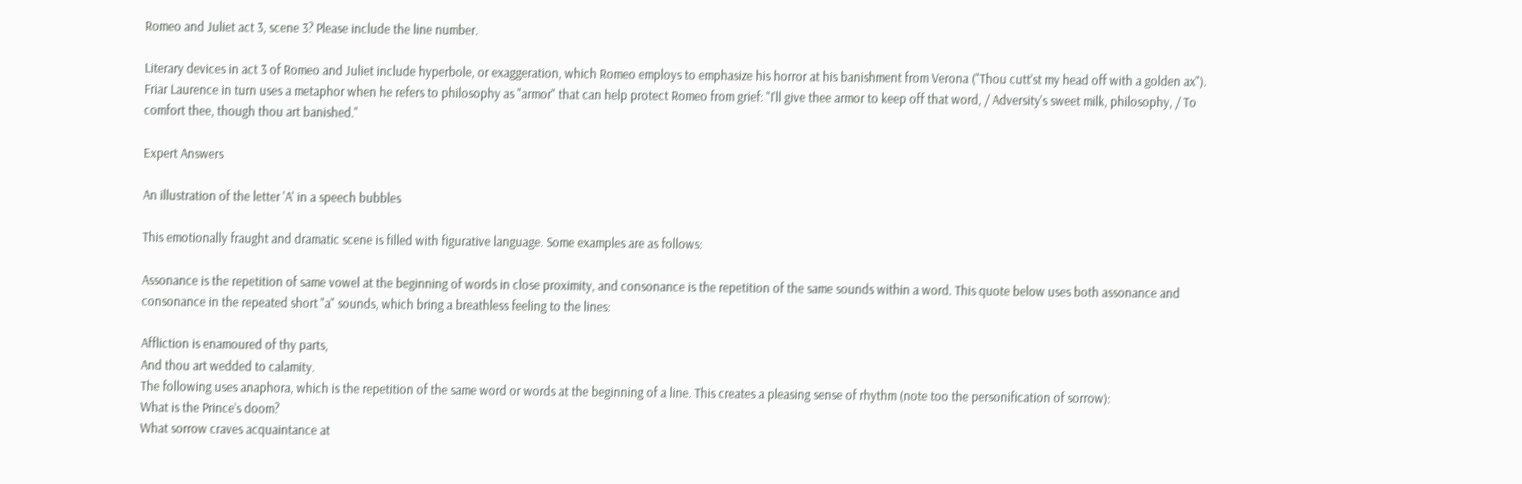Romeo and Juliet act 3, scene 3? Please include the line number.

Literary devices in act 3 of Romeo and Juliet include hyperbole, or exaggeration, which Romeo employs to emphasize his horror at his banishment from Verona ("Thou cutt’st my head off with a golden ax"). Friar Laurence in turn uses a metaphor when he refers to philosophy as "armor" that can help protect Romeo from grief: "I'll give thee armor to keep off that word, / Adversity's sweet milk, philosophy, / To comfort thee, though thou art banished."

Expert Answers

An illustration of the letter 'A' in a speech bubbles

This emotionally fraught and dramatic scene is filled with figurative language. Some examples are as follows:

Assonance is the repetition of same vowel at the beginning of words in close proximity, and consonance is the repetition of the same sounds within a word. This quote below uses both assonance and consonance in the repeated short "a" sounds, which bring a breathless feeling to the lines:

Affliction is enamoured of thy parts,
And thou art wedded to calamity.
The following uses anaphora, which is the repetition of the same word or words at the beginning of a line. This creates a pleasing sense of rhythm (note too the personification of sorrow):
What is the Prince’s doom?
What sorrow craves acquaintance at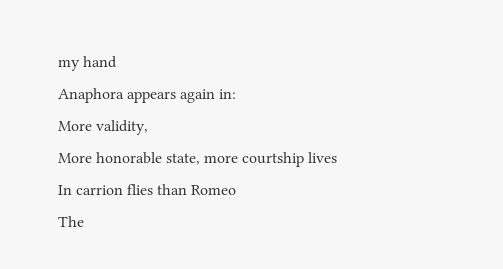my hand
Anaphora appears again in:
More validity,
More honorable state, more courtship lives
In carrion flies than Romeo
The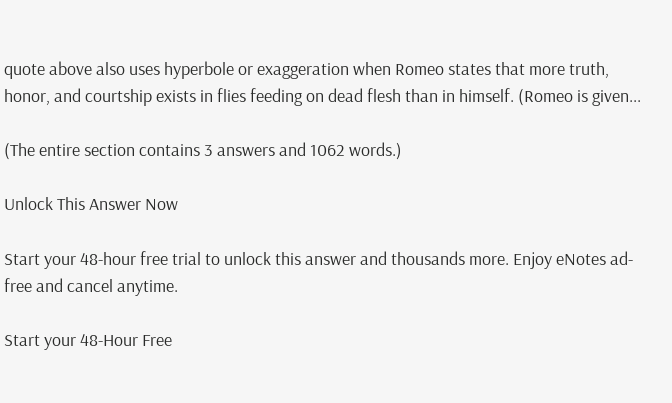quote above also uses hyperbole or exaggeration when Romeo states that more truth, honor, and courtship exists in flies feeding on dead flesh than in himself. (Romeo is given...

(The entire section contains 3 answers and 1062 words.)

Unlock This Answer Now

Start your 48-hour free trial to unlock this answer and thousands more. Enjoy eNotes ad-free and cancel anytime.

Start your 48-Hour Free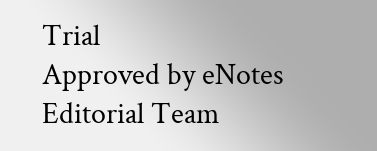Trial
Approved by eNotes Editorial Team